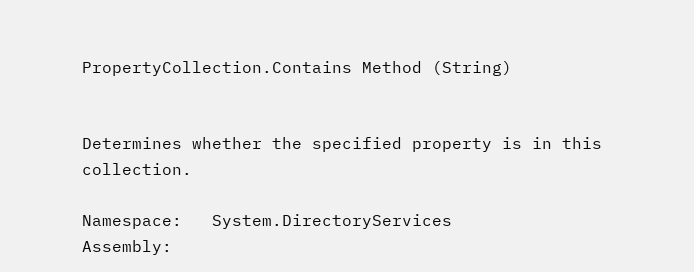PropertyCollection.Contains Method (String)


Determines whether the specified property is in this collection.

Namespace:   System.DirectoryServices
Assembly: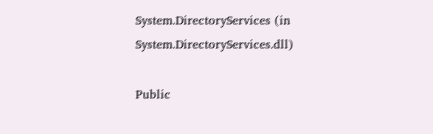System.DirectoryServices (in System.DirectoryServices.dll)

Public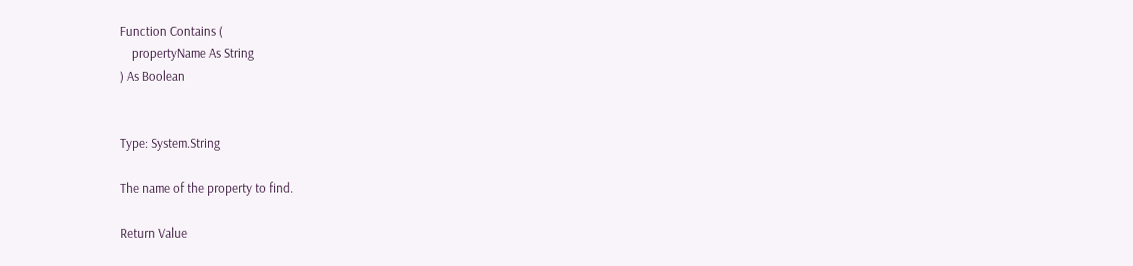Function Contains (
    propertyName As String
) As Boolean


Type: System.String

The name of the property to find.

Return Value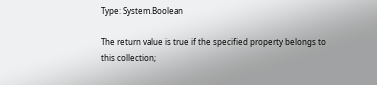Type: System.Boolean

The return value is true if the specified property belongs to this collection;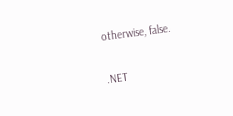otherwise, false.

.NET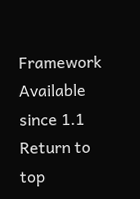Framework
Available since 1.1
Return to top